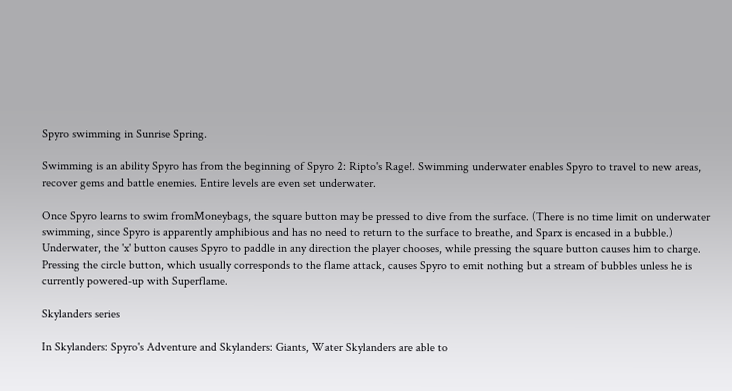Spyro swimming in Sunrise Spring.

Swimming is an ability Spyro has from the beginning of Spyro 2: Ripto's Rage!. Swimming underwater enables Spyro to travel to new areas, recover gems and battle enemies. Entire levels are even set underwater.

Once Spyro learns to swim fromMoneybags, the square button may be pressed to dive from the surface. (There is no time limit on underwater swimming, since Spyro is apparently amphibious and has no need to return to the surface to breathe, and Sparx is encased in a bubble.) Underwater, the 'x' button causes Spyro to paddle in any direction the player chooses, while pressing the square button causes him to charge. Pressing the circle button, which usually corresponds to the flame attack, causes Spyro to emit nothing but a stream of bubbles unless he is currently powered-up with Superflame.

Skylanders series

In Skylanders: Spyro's Adventure and Skylanders: Giants, Water Skylanders are able to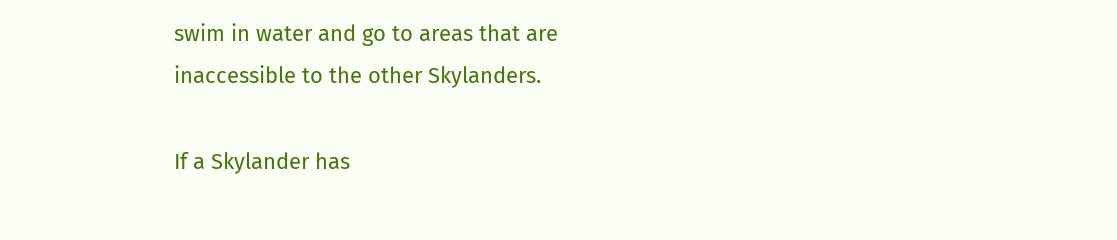swim in water and go to areas that are inaccessible to the other Skylanders.

If a Skylander has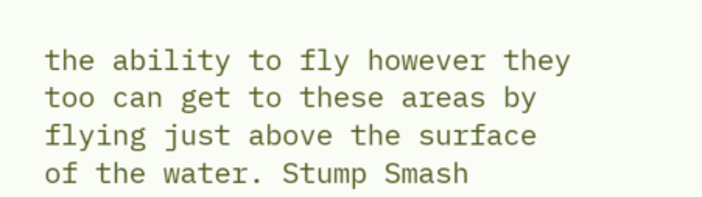the ability to fly however they too can get to these areas by flying just above the surface of the water. Stump Smash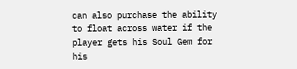can also purchase the ability to float across water if the player gets his Soul Gem for his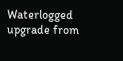Waterlogged upgrade from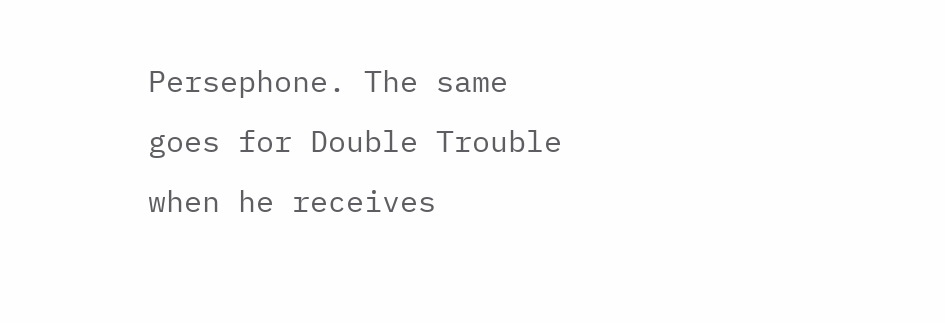Persephone. The same goes for Double Trouble when he receives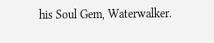his Soul Gem, Waterwalker.